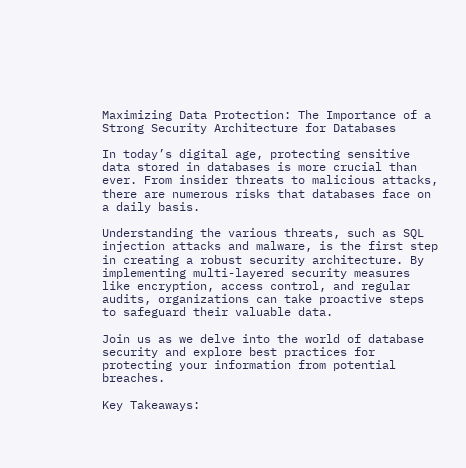Maximizing Data Protection: The Importance of a Strong Security Architecture for Databases

In today’s digital age, protecting sensitive data stored in databases is more crucial than ever. From insider threats to malicious attacks, there are numerous risks that databases face on a daily basis.

Understanding the various threats, such as SQL injection attacks and malware, is the first step in creating a robust security architecture. By implementing multi-layered security measures like encryption, access control, and regular audits, organizations can take proactive steps to safeguard their valuable data.

Join us as we delve into the world of database security and explore best practices for protecting your information from potential breaches.

Key Takeaways: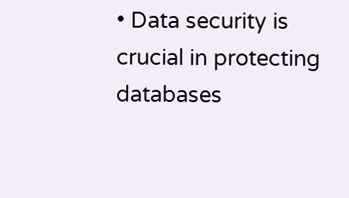• Data security is crucial in protecting databases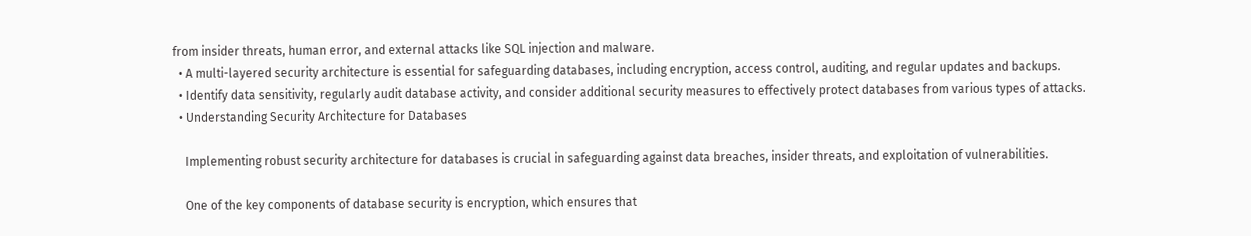from insider threats, human error, and external attacks like SQL injection and malware.
  • A multi-layered security architecture is essential for safeguarding databases, including encryption, access control, auditing, and regular updates and backups.
  • Identify data sensitivity, regularly audit database activity, and consider additional security measures to effectively protect databases from various types of attacks.
  • Understanding Security Architecture for Databases

    Implementing robust security architecture for databases is crucial in safeguarding against data breaches, insider threats, and exploitation of vulnerabilities.

    One of the key components of database security is encryption, which ensures that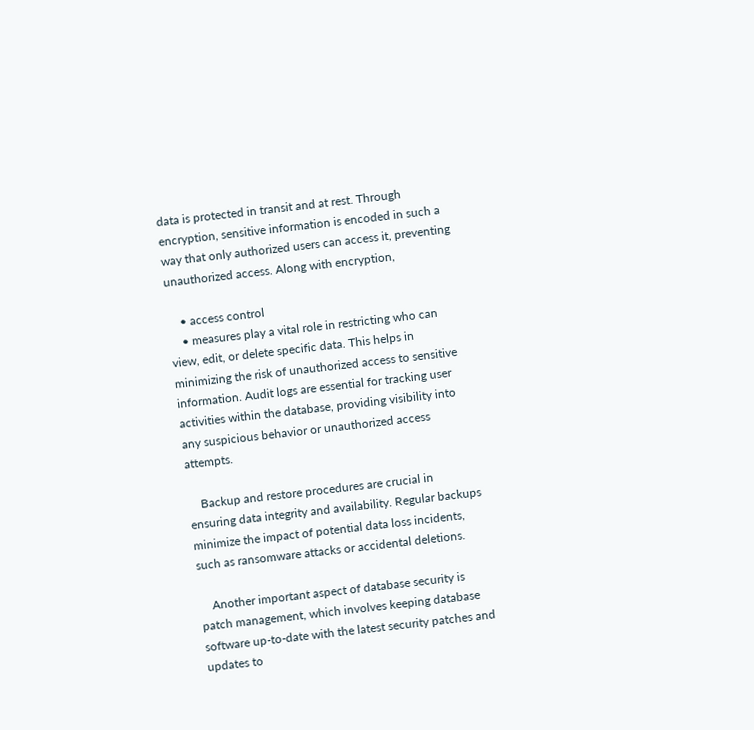data is protected in transit and at rest. Through encryption, sensitive information is encoded in such a way that only authorized users can access it, preventing unauthorized access. Along with encryption,

    • access control
    • measures play a vital role in restricting who can view, edit, or delete specific data. This helps in minimizing the risk of unauthorized access to sensitive information. Audit logs are essential for tracking user activities within the database, providing visibility into any suspicious behavior or unauthorized access attempts.

    Backup and restore procedures are crucial in ensuring data integrity and availability. Regular backups minimize the impact of potential data loss incidents, such as ransomware attacks or accidental deletions.

    Another important aspect of database security is patch management, which involves keeping database software up-to-date with the latest security patches and updates to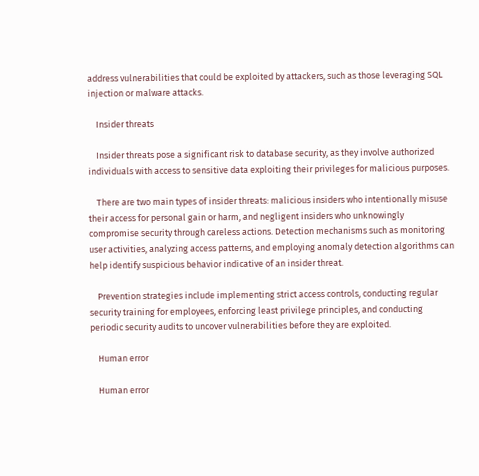address vulnerabilities that could be exploited by attackers, such as those leveraging SQL injection or malware attacks.

    Insider threats

    Insider threats pose a significant risk to database security, as they involve authorized individuals with access to sensitive data exploiting their privileges for malicious purposes.

    There are two main types of insider threats: malicious insiders who intentionally misuse their access for personal gain or harm, and negligent insiders who unknowingly compromise security through careless actions. Detection mechanisms such as monitoring user activities, analyzing access patterns, and employing anomaly detection algorithms can help identify suspicious behavior indicative of an insider threat.

    Prevention strategies include implementing strict access controls, conducting regular security training for employees, enforcing least privilege principles, and conducting periodic security audits to uncover vulnerabilities before they are exploited.

    Human error

    Human error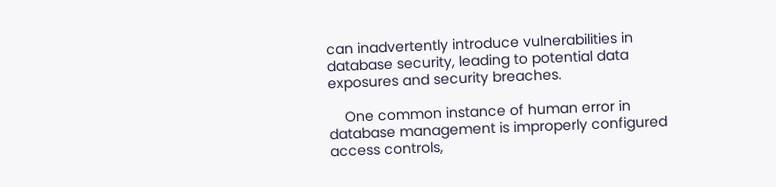can inadvertently introduce vulnerabilities in database security, leading to potential data exposures and security breaches.

    One common instance of human error in database management is improperly configured access controls,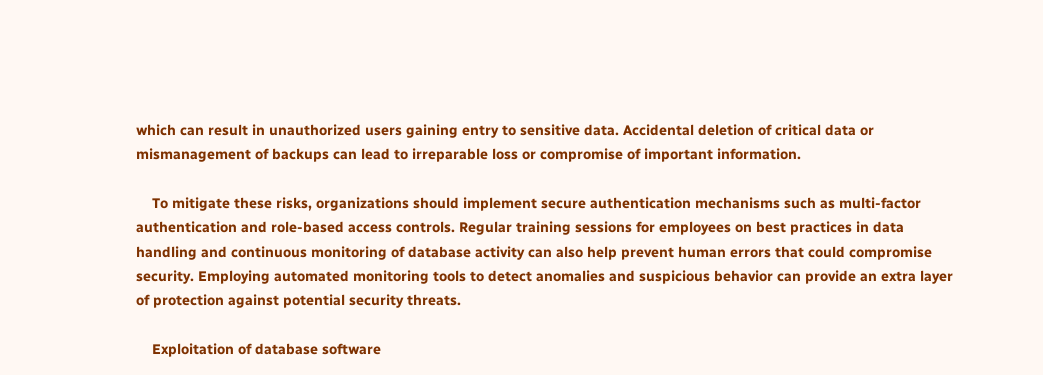which can result in unauthorized users gaining entry to sensitive data. Accidental deletion of critical data or mismanagement of backups can lead to irreparable loss or compromise of important information.

    To mitigate these risks, organizations should implement secure authentication mechanisms such as multi-factor authentication and role-based access controls. Regular training sessions for employees on best practices in data handling and continuous monitoring of database activity can also help prevent human errors that could compromise security. Employing automated monitoring tools to detect anomalies and suspicious behavior can provide an extra layer of protection against potential security threats.

    Exploitation of database software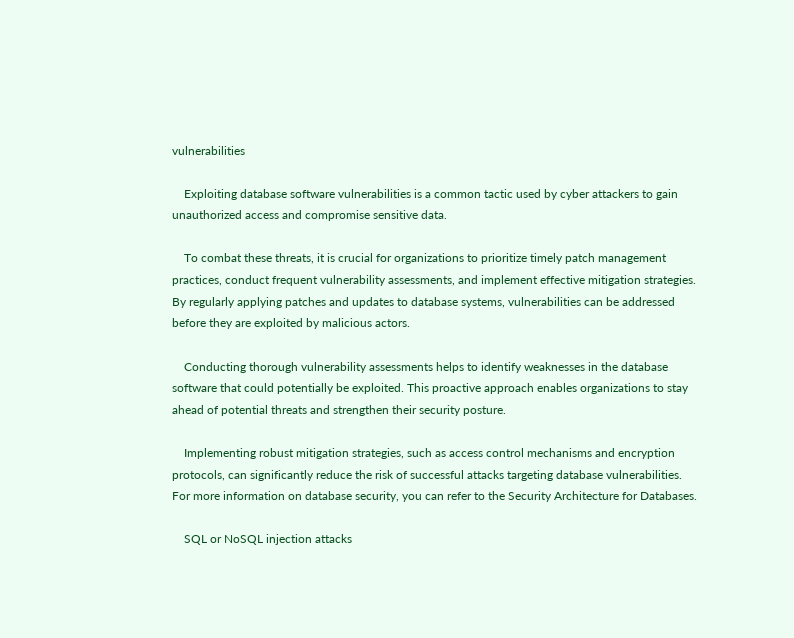vulnerabilities

    Exploiting database software vulnerabilities is a common tactic used by cyber attackers to gain unauthorized access and compromise sensitive data.

    To combat these threats, it is crucial for organizations to prioritize timely patch management practices, conduct frequent vulnerability assessments, and implement effective mitigation strategies. By regularly applying patches and updates to database systems, vulnerabilities can be addressed before they are exploited by malicious actors.

    Conducting thorough vulnerability assessments helps to identify weaknesses in the database software that could potentially be exploited. This proactive approach enables organizations to stay ahead of potential threats and strengthen their security posture.

    Implementing robust mitigation strategies, such as access control mechanisms and encryption protocols, can significantly reduce the risk of successful attacks targeting database vulnerabilities. For more information on database security, you can refer to the Security Architecture for Databases.

    SQL or NoSQL injection attacks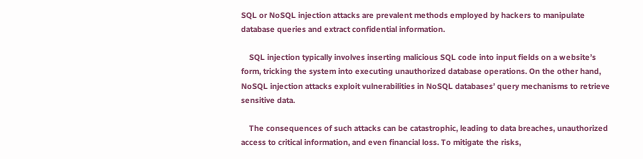SQL or NoSQL injection attacks are prevalent methods employed by hackers to manipulate database queries and extract confidential information.

    SQL injection typically involves inserting malicious SQL code into input fields on a website’s form, tricking the system into executing unauthorized database operations. On the other hand, NoSQL injection attacks exploit vulnerabilities in NoSQL databases’ query mechanisms to retrieve sensitive data.

    The consequences of such attacks can be catastrophic, leading to data breaches, unauthorized access to critical information, and even financial loss. To mitigate the risks,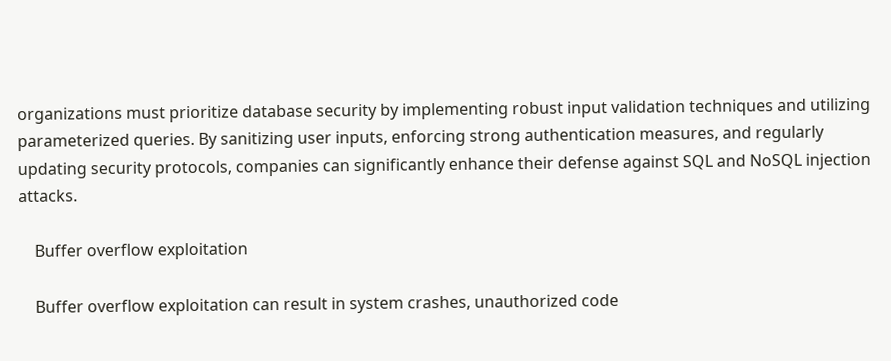organizations must prioritize database security by implementing robust input validation techniques and utilizing parameterized queries. By sanitizing user inputs, enforcing strong authentication measures, and regularly updating security protocols, companies can significantly enhance their defense against SQL and NoSQL injection attacks.

    Buffer overflow exploitation

    Buffer overflow exploitation can result in system crashes, unauthorized code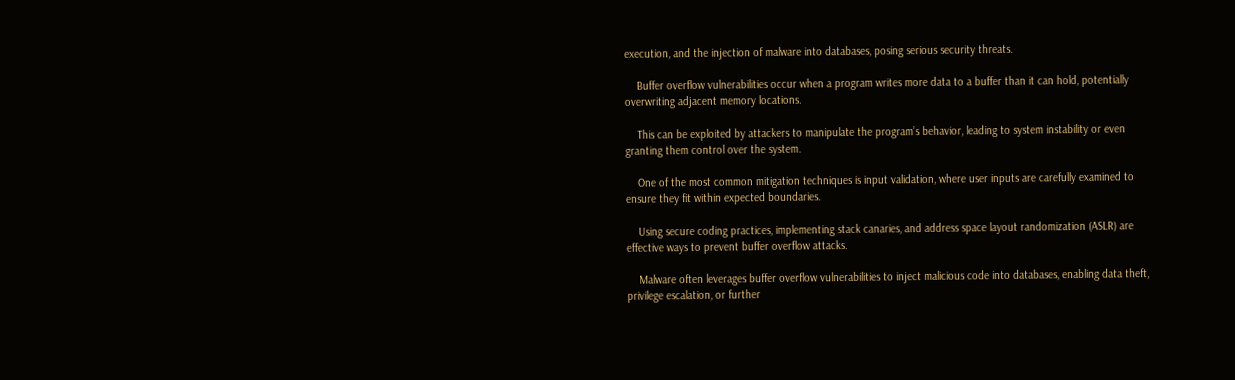execution, and the injection of malware into databases, posing serious security threats.

    Buffer overflow vulnerabilities occur when a program writes more data to a buffer than it can hold, potentially overwriting adjacent memory locations.

    This can be exploited by attackers to manipulate the program’s behavior, leading to system instability or even granting them control over the system.

    One of the most common mitigation techniques is input validation, where user inputs are carefully examined to ensure they fit within expected boundaries.

    Using secure coding practices, implementing stack canaries, and address space layout randomization (ASLR) are effective ways to prevent buffer overflow attacks.

    Malware often leverages buffer overflow vulnerabilities to inject malicious code into databases, enabling data theft, privilege escalation, or further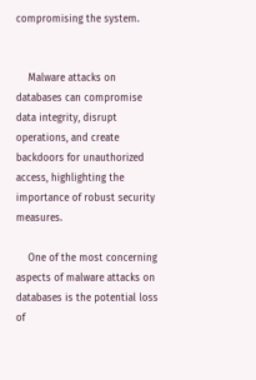compromising the system.


    Malware attacks on databases can compromise data integrity, disrupt operations, and create backdoors for unauthorized access, highlighting the importance of robust security measures.

    One of the most concerning aspects of malware attacks on databases is the potential loss of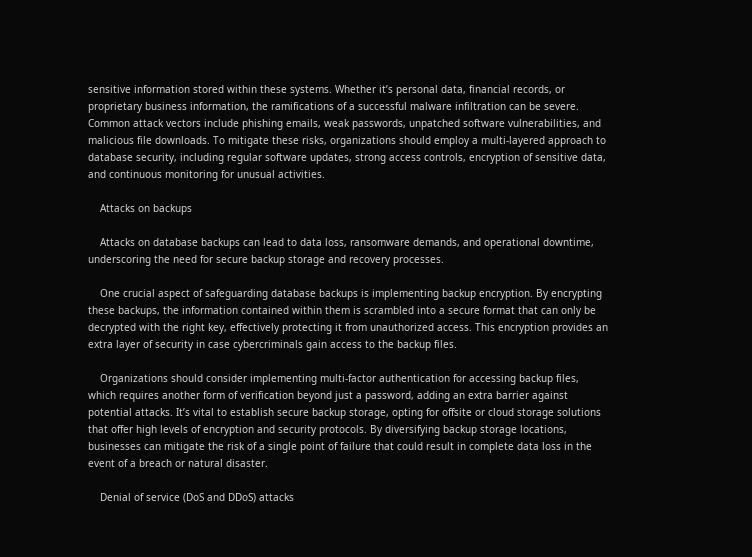sensitive information stored within these systems. Whether it’s personal data, financial records, or proprietary business information, the ramifications of a successful malware infiltration can be severe. Common attack vectors include phishing emails, weak passwords, unpatched software vulnerabilities, and malicious file downloads. To mitigate these risks, organizations should employ a multi-layered approach to database security, including regular software updates, strong access controls, encryption of sensitive data, and continuous monitoring for unusual activities.

    Attacks on backups

    Attacks on database backups can lead to data loss, ransomware demands, and operational downtime, underscoring the need for secure backup storage and recovery processes.

    One crucial aspect of safeguarding database backups is implementing backup encryption. By encrypting these backups, the information contained within them is scrambled into a secure format that can only be decrypted with the right key, effectively protecting it from unauthorized access. This encryption provides an extra layer of security in case cybercriminals gain access to the backup files.

    Organizations should consider implementing multi-factor authentication for accessing backup files, which requires another form of verification beyond just a password, adding an extra barrier against potential attacks. It’s vital to establish secure backup storage, opting for offsite or cloud storage solutions that offer high levels of encryption and security protocols. By diversifying backup storage locations, businesses can mitigate the risk of a single point of failure that could result in complete data loss in the event of a breach or natural disaster.

    Denial of service (DoS and DDoS) attacks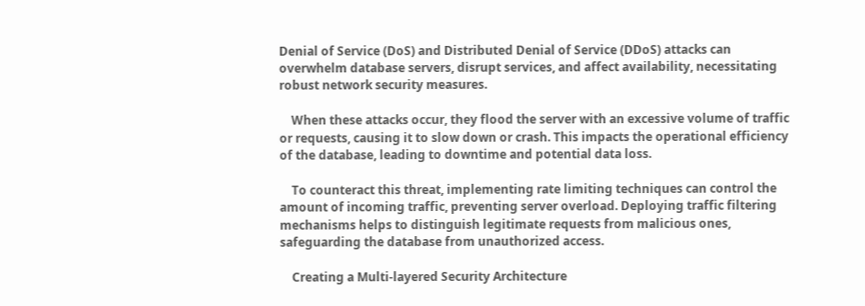Denial of Service (DoS) and Distributed Denial of Service (DDoS) attacks can overwhelm database servers, disrupt services, and affect availability, necessitating robust network security measures.

    When these attacks occur, they flood the server with an excessive volume of traffic or requests, causing it to slow down or crash. This impacts the operational efficiency of the database, leading to downtime and potential data loss.

    To counteract this threat, implementing rate limiting techniques can control the amount of incoming traffic, preventing server overload. Deploying traffic filtering mechanisms helps to distinguish legitimate requests from malicious ones, safeguarding the database from unauthorized access.

    Creating a Multi-layered Security Architecture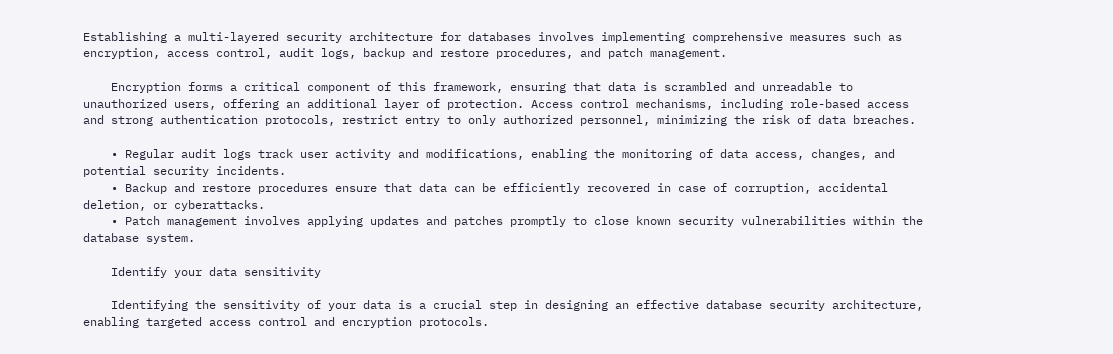Establishing a multi-layered security architecture for databases involves implementing comprehensive measures such as encryption, access control, audit logs, backup and restore procedures, and patch management.

    Encryption forms a critical component of this framework, ensuring that data is scrambled and unreadable to unauthorized users, offering an additional layer of protection. Access control mechanisms, including role-based access and strong authentication protocols, restrict entry to only authorized personnel, minimizing the risk of data breaches.

    • Regular audit logs track user activity and modifications, enabling the monitoring of data access, changes, and potential security incidents.
    • Backup and restore procedures ensure that data can be efficiently recovered in case of corruption, accidental deletion, or cyberattacks.
    • Patch management involves applying updates and patches promptly to close known security vulnerabilities within the database system.

    Identify your data sensitivity

    Identifying the sensitivity of your data is a crucial step in designing an effective database security architecture, enabling targeted access control and encryption protocols.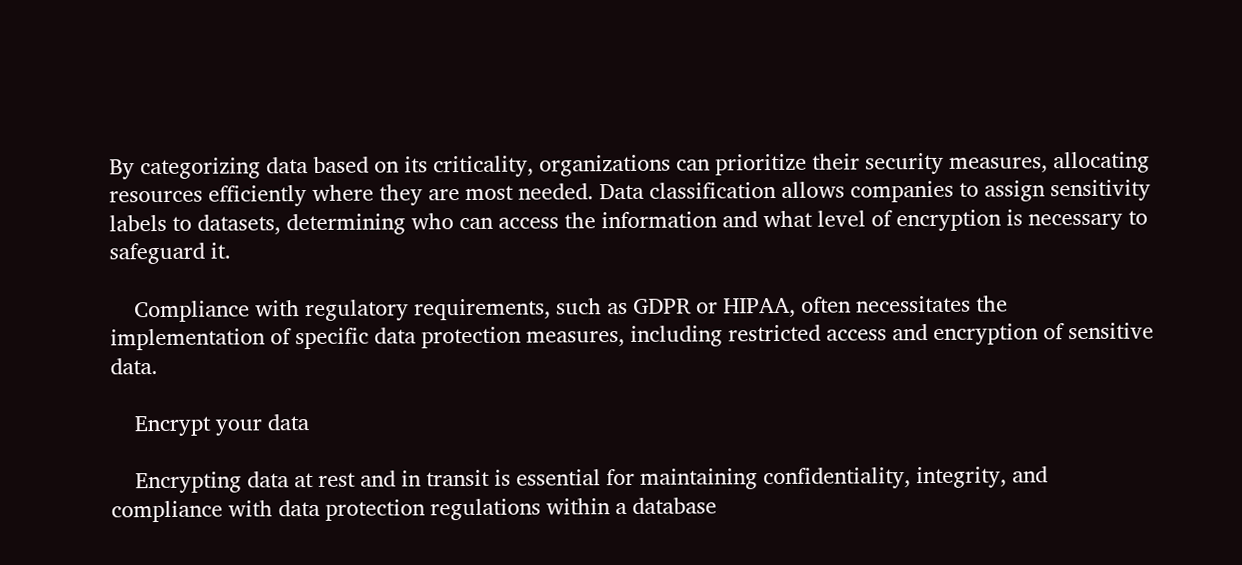By categorizing data based on its criticality, organizations can prioritize their security measures, allocating resources efficiently where they are most needed. Data classification allows companies to assign sensitivity labels to datasets, determining who can access the information and what level of encryption is necessary to safeguard it.

    Compliance with regulatory requirements, such as GDPR or HIPAA, often necessitates the implementation of specific data protection measures, including restricted access and encryption of sensitive data.

    Encrypt your data

    Encrypting data at rest and in transit is essential for maintaining confidentiality, integrity, and compliance with data protection regulations within a database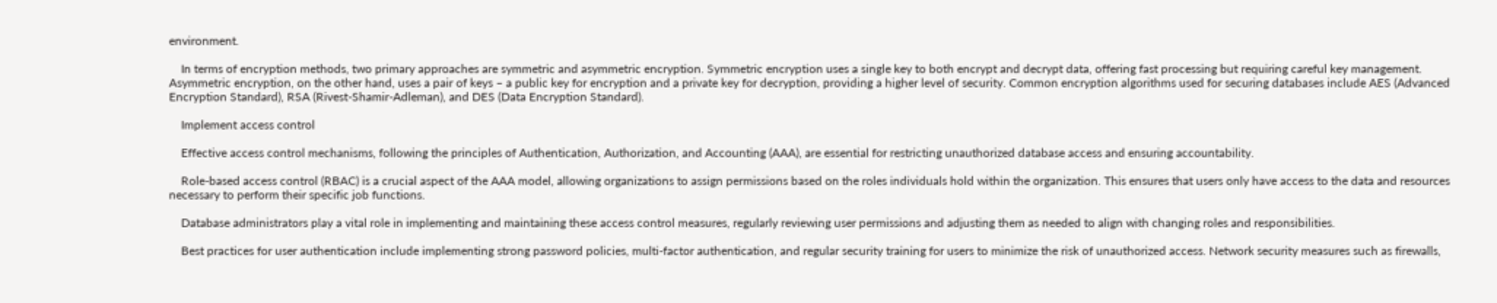environment.

    In terms of encryption methods, two primary approaches are symmetric and asymmetric encryption. Symmetric encryption uses a single key to both encrypt and decrypt data, offering fast processing but requiring careful key management. Asymmetric encryption, on the other hand, uses a pair of keys – a public key for encryption and a private key for decryption, providing a higher level of security. Common encryption algorithms used for securing databases include AES (Advanced Encryption Standard), RSA (Rivest-Shamir-Adleman), and DES (Data Encryption Standard).

    Implement access control

    Effective access control mechanisms, following the principles of Authentication, Authorization, and Accounting (AAA), are essential for restricting unauthorized database access and ensuring accountability.

    Role-based access control (RBAC) is a crucial aspect of the AAA model, allowing organizations to assign permissions based on the roles individuals hold within the organization. This ensures that users only have access to the data and resources necessary to perform their specific job functions.

    Database administrators play a vital role in implementing and maintaining these access control measures, regularly reviewing user permissions and adjusting them as needed to align with changing roles and responsibilities.

    Best practices for user authentication include implementing strong password policies, multi-factor authentication, and regular security training for users to minimize the risk of unauthorized access. Network security measures such as firewalls,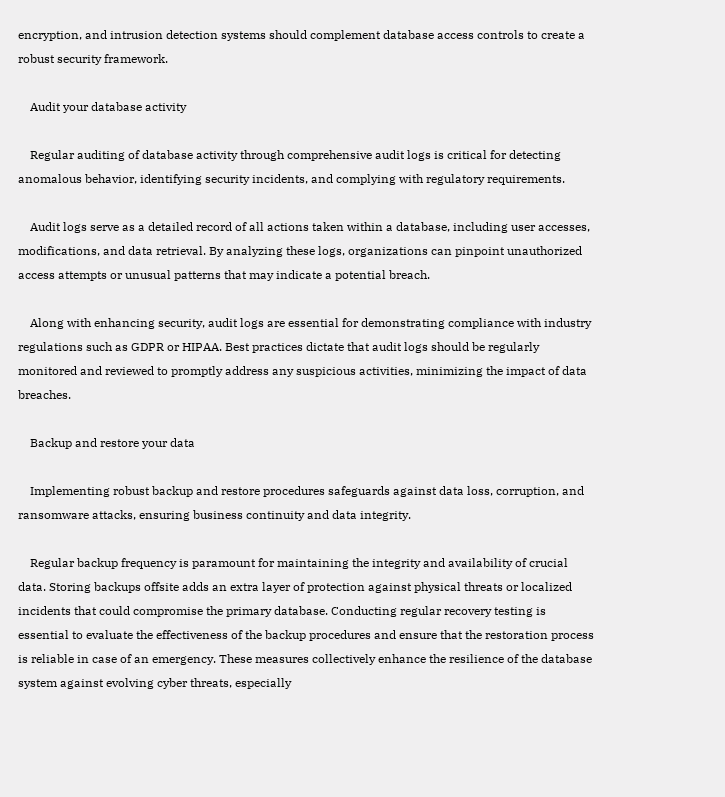encryption, and intrusion detection systems should complement database access controls to create a robust security framework.

    Audit your database activity

    Regular auditing of database activity through comprehensive audit logs is critical for detecting anomalous behavior, identifying security incidents, and complying with regulatory requirements.

    Audit logs serve as a detailed record of all actions taken within a database, including user accesses, modifications, and data retrieval. By analyzing these logs, organizations can pinpoint unauthorized access attempts or unusual patterns that may indicate a potential breach.

    Along with enhancing security, audit logs are essential for demonstrating compliance with industry regulations such as GDPR or HIPAA. Best practices dictate that audit logs should be regularly monitored and reviewed to promptly address any suspicious activities, minimizing the impact of data breaches.

    Backup and restore your data

    Implementing robust backup and restore procedures safeguards against data loss, corruption, and ransomware attacks, ensuring business continuity and data integrity.

    Regular backup frequency is paramount for maintaining the integrity and availability of crucial data. Storing backups offsite adds an extra layer of protection against physical threats or localized incidents that could compromise the primary database. Conducting regular recovery testing is essential to evaluate the effectiveness of the backup procedures and ensure that the restoration process is reliable in case of an emergency. These measures collectively enhance the resilience of the database system against evolving cyber threats, especially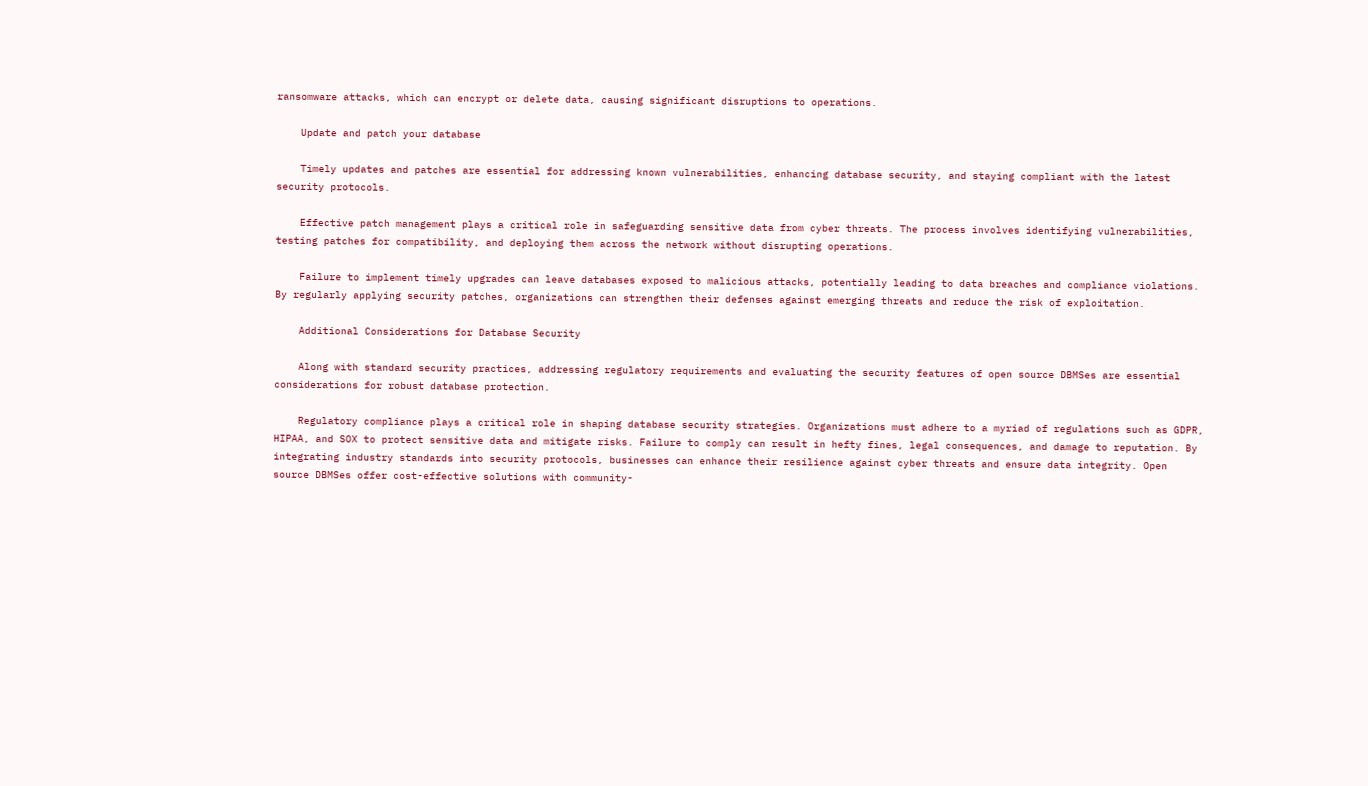ransomware attacks, which can encrypt or delete data, causing significant disruptions to operations.

    Update and patch your database

    Timely updates and patches are essential for addressing known vulnerabilities, enhancing database security, and staying compliant with the latest security protocols.

    Effective patch management plays a critical role in safeguarding sensitive data from cyber threats. The process involves identifying vulnerabilities, testing patches for compatibility, and deploying them across the network without disrupting operations.

    Failure to implement timely upgrades can leave databases exposed to malicious attacks, potentially leading to data breaches and compliance violations. By regularly applying security patches, organizations can strengthen their defenses against emerging threats and reduce the risk of exploitation.

    Additional Considerations for Database Security

    Along with standard security practices, addressing regulatory requirements and evaluating the security features of open source DBMSes are essential considerations for robust database protection.

    Regulatory compliance plays a critical role in shaping database security strategies. Organizations must adhere to a myriad of regulations such as GDPR, HIPAA, and SOX to protect sensitive data and mitigate risks. Failure to comply can result in hefty fines, legal consequences, and damage to reputation. By integrating industry standards into security protocols, businesses can enhance their resilience against cyber threats and ensure data integrity. Open source DBMSes offer cost-effective solutions with community-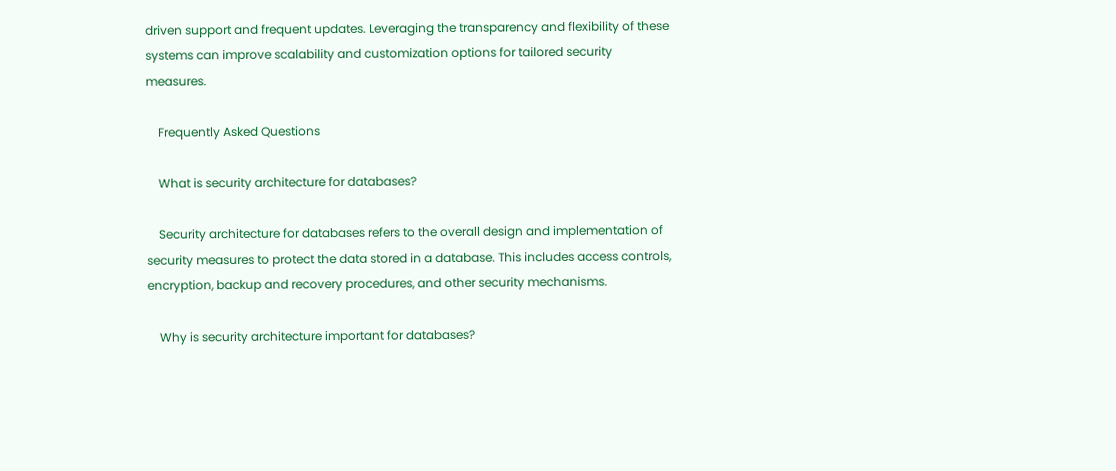driven support and frequent updates. Leveraging the transparency and flexibility of these systems can improve scalability and customization options for tailored security measures.

    Frequently Asked Questions

    What is security architecture for databases?

    Security architecture for databases refers to the overall design and implementation of security measures to protect the data stored in a database. This includes access controls, encryption, backup and recovery procedures, and other security mechanisms.

    Why is security architecture important for databases?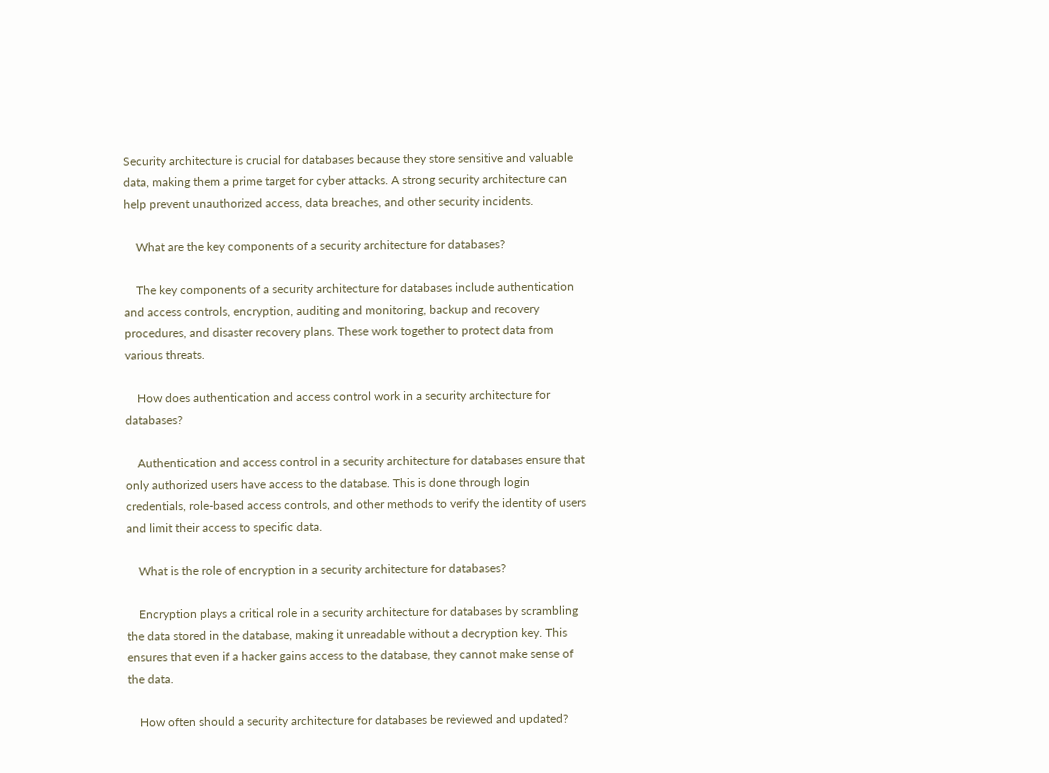Security architecture is crucial for databases because they store sensitive and valuable data, making them a prime target for cyber attacks. A strong security architecture can help prevent unauthorized access, data breaches, and other security incidents.

    What are the key components of a security architecture for databases?

    The key components of a security architecture for databases include authentication and access controls, encryption, auditing and monitoring, backup and recovery procedures, and disaster recovery plans. These work together to protect data from various threats.

    How does authentication and access control work in a security architecture for databases?

    Authentication and access control in a security architecture for databases ensure that only authorized users have access to the database. This is done through login credentials, role-based access controls, and other methods to verify the identity of users and limit their access to specific data.

    What is the role of encryption in a security architecture for databases?

    Encryption plays a critical role in a security architecture for databases by scrambling the data stored in the database, making it unreadable without a decryption key. This ensures that even if a hacker gains access to the database, they cannot make sense of the data.

    How often should a security architecture for databases be reviewed and updated?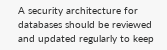A security architecture for databases should be reviewed and updated regularly to keep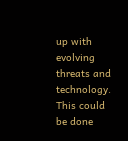up with evolving threats and technology. This could be done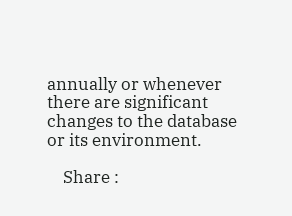annually or whenever there are significant changes to the database or its environment.

    Share :